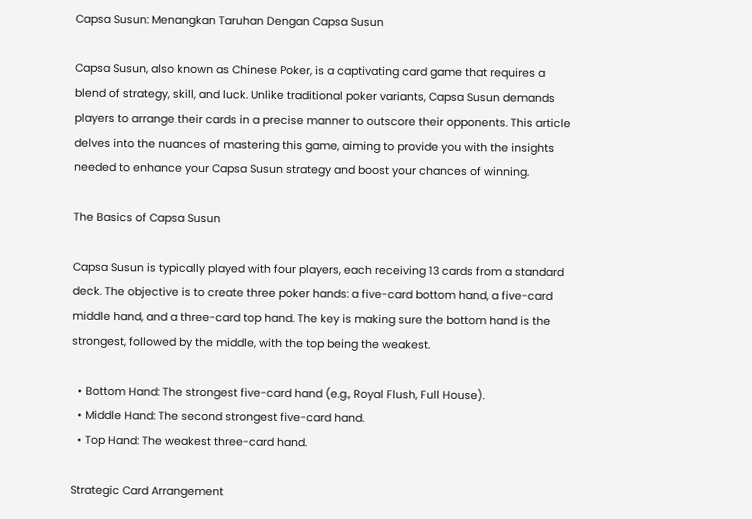Capsa Susun: Menangkan Taruhan Dengan Capsa Susun

Capsa Susun, also known as Chinese Poker, is a captivating card game that requires a blend of strategy, skill, and luck. Unlike traditional poker variants, Capsa Susun demands players to arrange their cards in a precise manner to outscore their opponents. This article delves into the nuances of mastering this game, aiming to provide you with the insights needed to enhance your Capsa Susun strategy and boost your chances of winning.

The Basics of Capsa Susun

Capsa Susun is typically played with four players, each receiving 13 cards from a standard deck. The objective is to create three poker hands: a five-card bottom hand, a five-card middle hand, and a three-card top hand. The key is making sure the bottom hand is the strongest, followed by the middle, with the top being the weakest.

  • Bottom Hand: The strongest five-card hand (e.g., Royal Flush, Full House).
  • Middle Hand: The second strongest five-card hand.
  • Top Hand: The weakest three-card hand.

Strategic Card Arrangement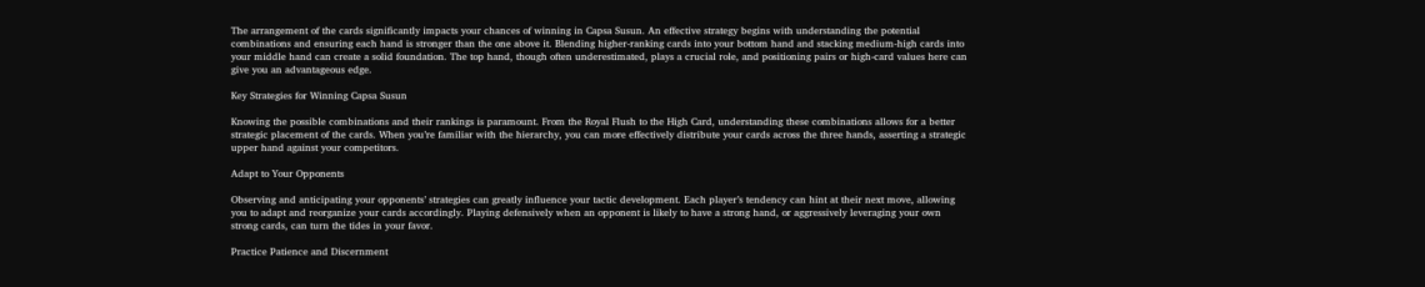The arrangement of the cards significantly impacts your chances of winning in Capsa Susun. An effective strategy begins with understanding the potential combinations and ensuring each hand is stronger than the one above it. Blending higher-ranking cards into your bottom hand and stacking medium-high cards into your middle hand can create a solid foundation. The top hand, though often underestimated, plays a crucial role, and positioning pairs or high-card values here can give you an advantageous edge.

Key Strategies for Winning Capsa Susun

Knowing the possible combinations and their rankings is paramount. From the Royal Flush to the High Card, understanding these combinations allows for a better strategic placement of the cards. When you’re familiar with the hierarchy, you can more effectively distribute your cards across the three hands, asserting a strategic upper hand against your competitors.

Adapt to Your Opponents

Observing and anticipating your opponents’ strategies can greatly influence your tactic development. Each player’s tendency can hint at their next move, allowing you to adapt and reorganize your cards accordingly. Playing defensively when an opponent is likely to have a strong hand, or aggressively leveraging your own strong cards, can turn the tides in your favor.

Practice Patience and Discernment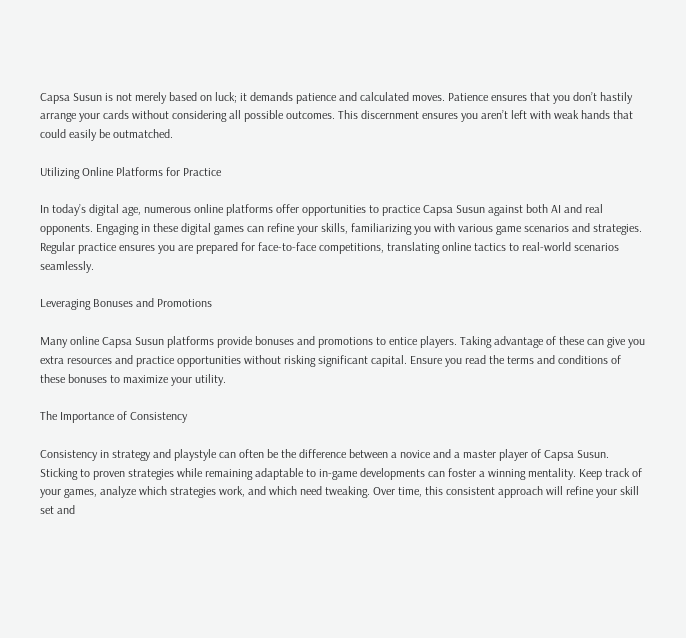Capsa Susun is not merely based on luck; it demands patience and calculated moves. Patience ensures that you don’t hastily arrange your cards without considering all possible outcomes. This discernment ensures you aren’t left with weak hands that could easily be outmatched.

Utilizing Online Platforms for Practice

In today’s digital age, numerous online platforms offer opportunities to practice Capsa Susun against both AI and real opponents. Engaging in these digital games can refine your skills, familiarizing you with various game scenarios and strategies. Regular practice ensures you are prepared for face-to-face competitions, translating online tactics to real-world scenarios seamlessly.

Leveraging Bonuses and Promotions

Many online Capsa Susun platforms provide bonuses and promotions to entice players. Taking advantage of these can give you extra resources and practice opportunities without risking significant capital. Ensure you read the terms and conditions of these bonuses to maximize your utility.

The Importance of Consistency

Consistency in strategy and playstyle can often be the difference between a novice and a master player of Capsa Susun. Sticking to proven strategies while remaining adaptable to in-game developments can foster a winning mentality. Keep track of your games, analyze which strategies work, and which need tweaking. Over time, this consistent approach will refine your skill set and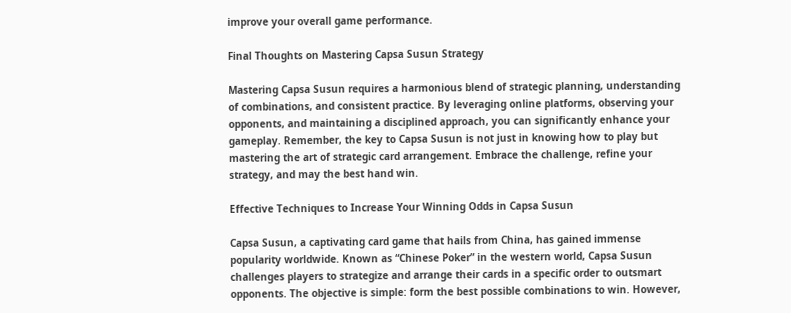improve your overall game performance.

Final Thoughts on Mastering Capsa Susun Strategy

Mastering Capsa Susun requires a harmonious blend of strategic planning, understanding of combinations, and consistent practice. By leveraging online platforms, observing your opponents, and maintaining a disciplined approach, you can significantly enhance your gameplay. Remember, the key to Capsa Susun is not just in knowing how to play but mastering the art of strategic card arrangement. Embrace the challenge, refine your strategy, and may the best hand win.

Effective Techniques to Increase Your Winning Odds in Capsa Susun

Capsa Susun, a captivating card game that hails from China, has gained immense popularity worldwide. Known as “Chinese Poker” in the western world, Capsa Susun challenges players to strategize and arrange their cards in a specific order to outsmart opponents. The objective is simple: form the best possible combinations to win. However,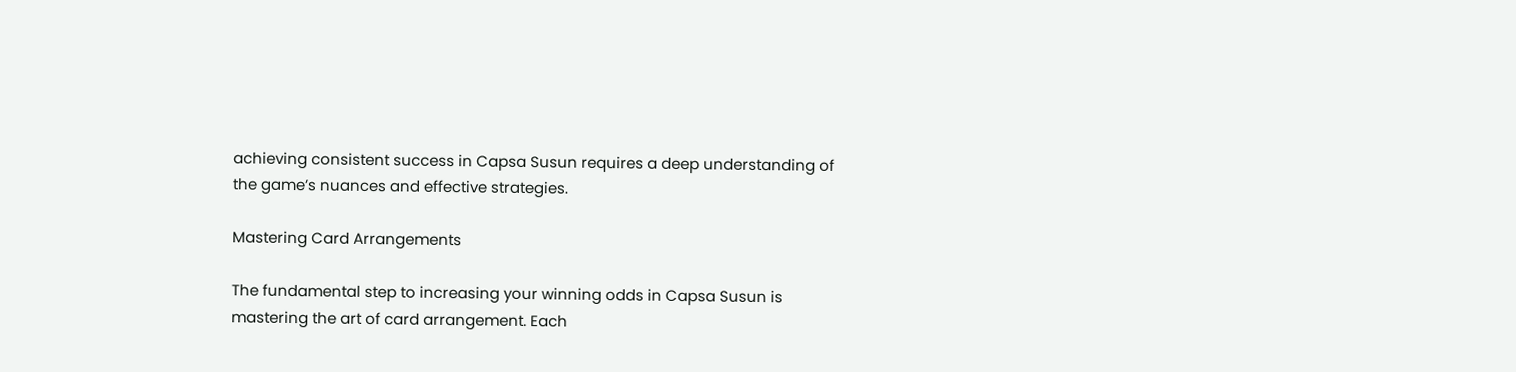achieving consistent success in Capsa Susun requires a deep understanding of the game’s nuances and effective strategies.

Mastering Card Arrangements

The fundamental step to increasing your winning odds in Capsa Susun is mastering the art of card arrangement. Each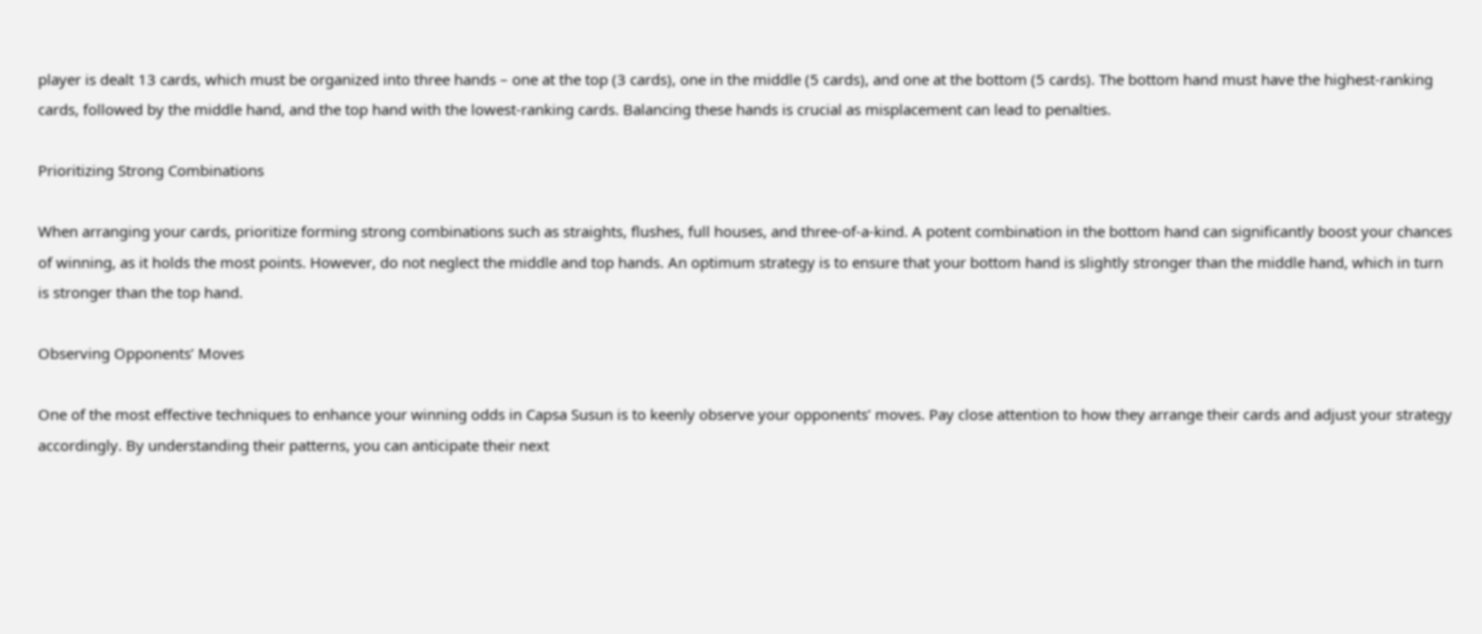player is dealt 13 cards, which must be organized into three hands – one at the top (3 cards), one in the middle (5 cards), and one at the bottom (5 cards). The bottom hand must have the highest-ranking cards, followed by the middle hand, and the top hand with the lowest-ranking cards. Balancing these hands is crucial as misplacement can lead to penalties.

Prioritizing Strong Combinations

When arranging your cards, prioritize forming strong combinations such as straights, flushes, full houses, and three-of-a-kind. A potent combination in the bottom hand can significantly boost your chances of winning, as it holds the most points. However, do not neglect the middle and top hands. An optimum strategy is to ensure that your bottom hand is slightly stronger than the middle hand, which in turn is stronger than the top hand.

Observing Opponents’ Moves

One of the most effective techniques to enhance your winning odds in Capsa Susun is to keenly observe your opponents’ moves. Pay close attention to how they arrange their cards and adjust your strategy accordingly. By understanding their patterns, you can anticipate their next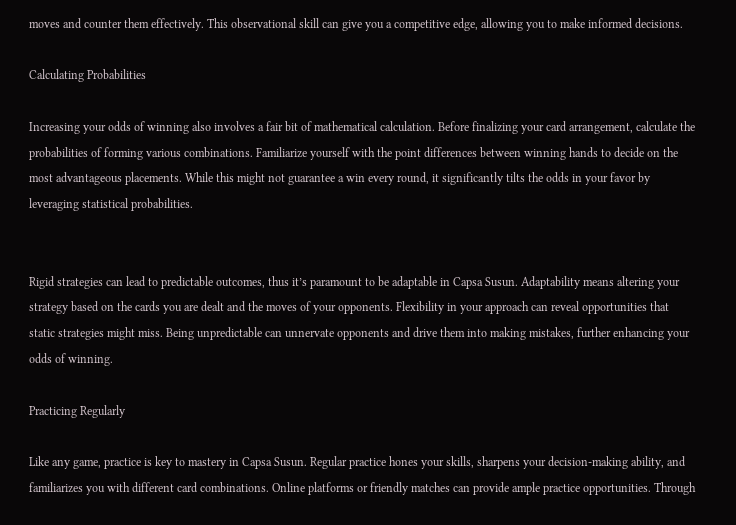moves and counter them effectively. This observational skill can give you a competitive edge, allowing you to make informed decisions.

Calculating Probabilities

Increasing your odds of winning also involves a fair bit of mathematical calculation. Before finalizing your card arrangement, calculate the probabilities of forming various combinations. Familiarize yourself with the point differences between winning hands to decide on the most advantageous placements. While this might not guarantee a win every round, it significantly tilts the odds in your favor by leveraging statistical probabilities.


Rigid strategies can lead to predictable outcomes, thus it’s paramount to be adaptable in Capsa Susun. Adaptability means altering your strategy based on the cards you are dealt and the moves of your opponents. Flexibility in your approach can reveal opportunities that static strategies might miss. Being unpredictable can unnervate opponents and drive them into making mistakes, further enhancing your odds of winning.

Practicing Regularly

Like any game, practice is key to mastery in Capsa Susun. Regular practice hones your skills, sharpens your decision-making ability, and familiarizes you with different card combinations. Online platforms or friendly matches can provide ample practice opportunities. Through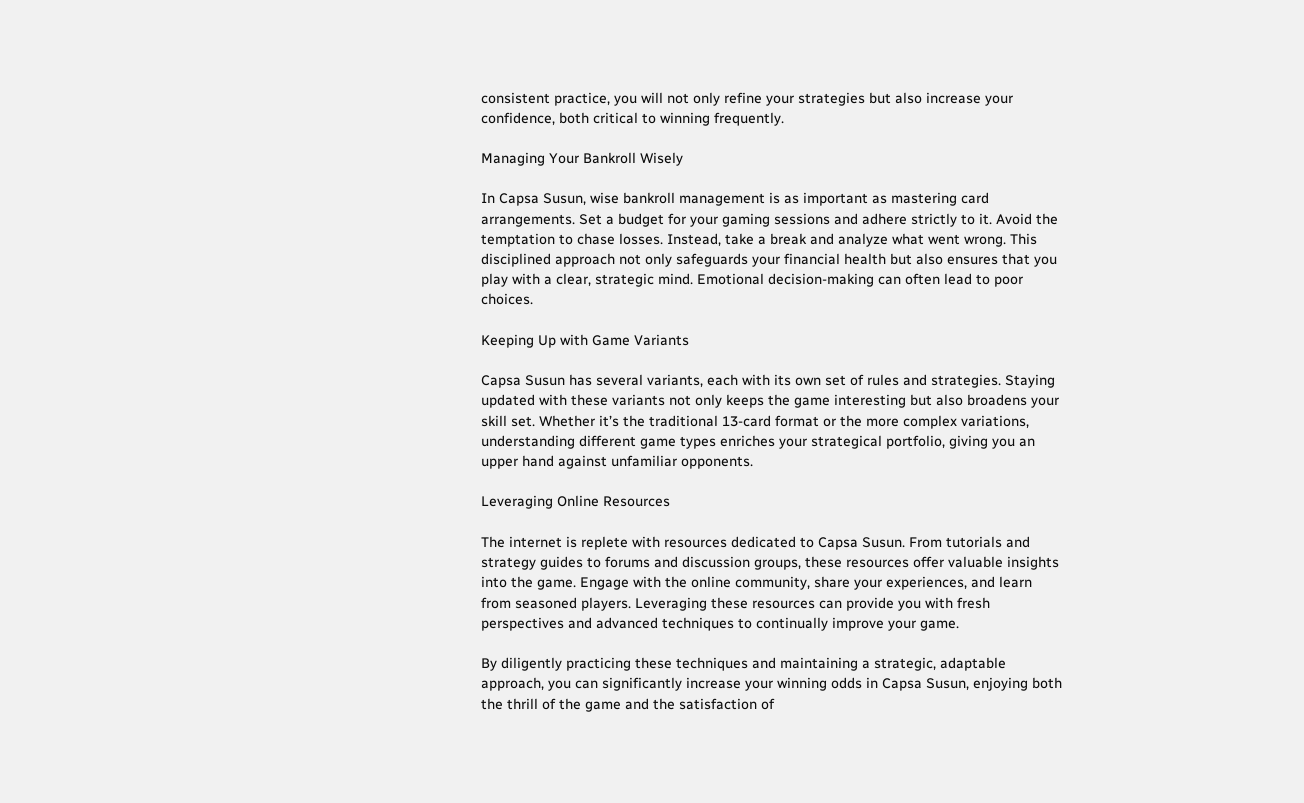consistent practice, you will not only refine your strategies but also increase your confidence, both critical to winning frequently.

Managing Your Bankroll Wisely

In Capsa Susun, wise bankroll management is as important as mastering card arrangements. Set a budget for your gaming sessions and adhere strictly to it. Avoid the temptation to chase losses. Instead, take a break and analyze what went wrong. This disciplined approach not only safeguards your financial health but also ensures that you play with a clear, strategic mind. Emotional decision-making can often lead to poor choices.

Keeping Up with Game Variants

Capsa Susun has several variants, each with its own set of rules and strategies. Staying updated with these variants not only keeps the game interesting but also broadens your skill set. Whether it’s the traditional 13-card format or the more complex variations, understanding different game types enriches your strategical portfolio, giving you an upper hand against unfamiliar opponents.

Leveraging Online Resources

The internet is replete with resources dedicated to Capsa Susun. From tutorials and strategy guides to forums and discussion groups, these resources offer valuable insights into the game. Engage with the online community, share your experiences, and learn from seasoned players. Leveraging these resources can provide you with fresh perspectives and advanced techniques to continually improve your game.

By diligently practicing these techniques and maintaining a strategic, adaptable approach, you can significantly increase your winning odds in Capsa Susun, enjoying both the thrill of the game and the satisfaction of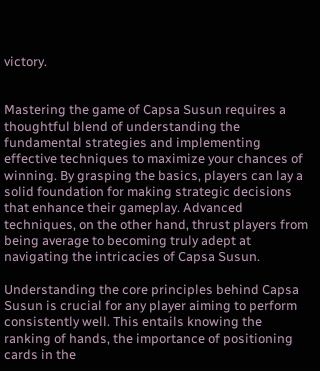victory.


Mastering the game of Capsa Susun requires a thoughtful blend of understanding the fundamental strategies and implementing effective techniques to maximize your chances of winning. By grasping the basics, players can lay a solid foundation for making strategic decisions that enhance their gameplay. Advanced techniques, on the other hand, thrust players from being average to becoming truly adept at navigating the intricacies of Capsa Susun.

Understanding the core principles behind Capsa Susun is crucial for any player aiming to perform consistently well. This entails knowing the ranking of hands, the importance of positioning cards in the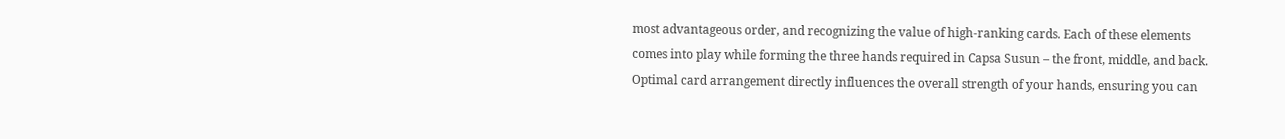most advantageous order, and recognizing the value of high-ranking cards. Each of these elements comes into play while forming the three hands required in Capsa Susun – the front, middle, and back. Optimal card arrangement directly influences the overall strength of your hands, ensuring you can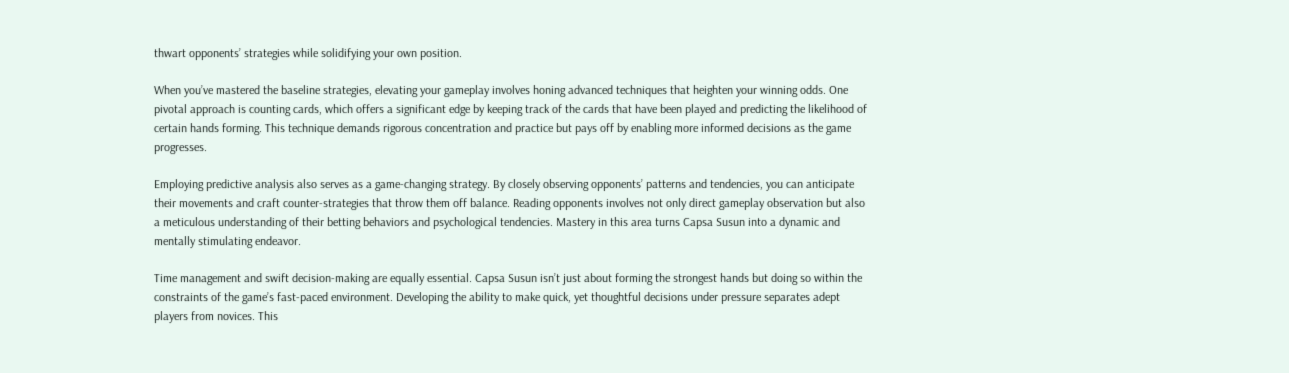thwart opponents’ strategies while solidifying your own position.

When you’ve mastered the baseline strategies, elevating your gameplay involves honing advanced techniques that heighten your winning odds. One pivotal approach is counting cards, which offers a significant edge by keeping track of the cards that have been played and predicting the likelihood of certain hands forming. This technique demands rigorous concentration and practice but pays off by enabling more informed decisions as the game progresses.

Employing predictive analysis also serves as a game-changing strategy. By closely observing opponents’ patterns and tendencies, you can anticipate their movements and craft counter-strategies that throw them off balance. Reading opponents involves not only direct gameplay observation but also a meticulous understanding of their betting behaviors and psychological tendencies. Mastery in this area turns Capsa Susun into a dynamic and mentally stimulating endeavor.

Time management and swift decision-making are equally essential. Capsa Susun isn’t just about forming the strongest hands but doing so within the constraints of the game’s fast-paced environment. Developing the ability to make quick, yet thoughtful decisions under pressure separates adept players from novices. This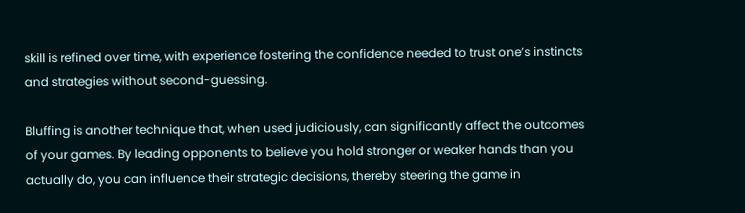skill is refined over time, with experience fostering the confidence needed to trust one’s instincts and strategies without second-guessing.

Bluffing is another technique that, when used judiciously, can significantly affect the outcomes of your games. By leading opponents to believe you hold stronger or weaker hands than you actually do, you can influence their strategic decisions, thereby steering the game in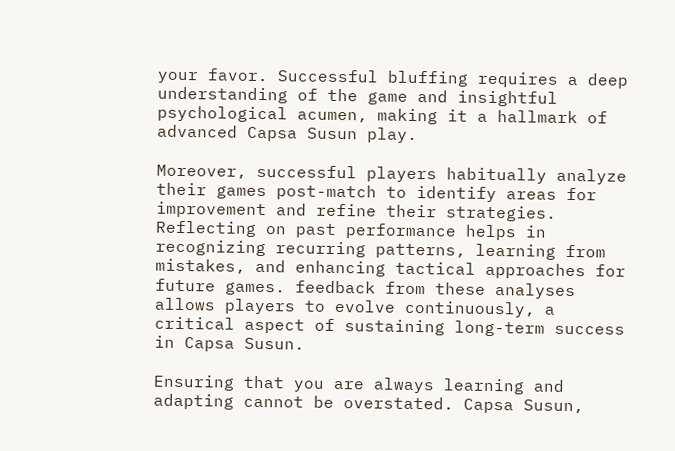your favor. Successful bluffing requires a deep understanding of the game and insightful psychological acumen, making it a hallmark of advanced Capsa Susun play.

Moreover, successful players habitually analyze their games post-match to identify areas for improvement and refine their strategies. Reflecting on past performance helps in recognizing recurring patterns, learning from mistakes, and enhancing tactical approaches for future games. feedback from these analyses allows players to evolve continuously, a critical aspect of sustaining long-term success in Capsa Susun.

Ensuring that you are always learning and adapting cannot be overstated. Capsa Susun,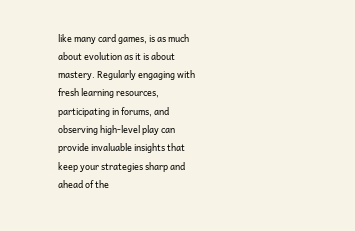like many card games, is as much about evolution as it is about mastery. Regularly engaging with fresh learning resources, participating in forums, and observing high-level play can provide invaluable insights that keep your strategies sharp and ahead of the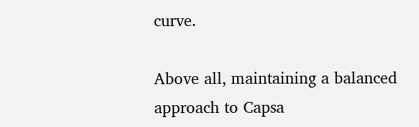curve.

Above all, maintaining a balanced approach to Capsa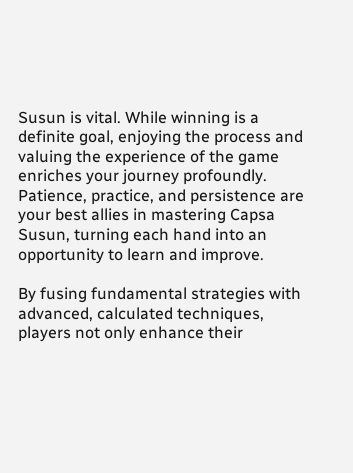Susun is vital. While winning is a definite goal, enjoying the process and valuing the experience of the game enriches your journey profoundly. Patience, practice, and persistence are your best allies in mastering Capsa Susun, turning each hand into an opportunity to learn and improve.

By fusing fundamental strategies with advanced, calculated techniques, players not only enhance their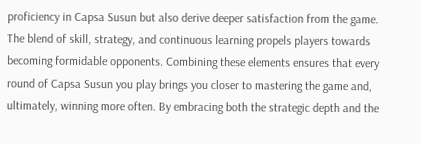proficiency in Capsa Susun but also derive deeper satisfaction from the game. The blend of skill, strategy, and continuous learning propels players towards becoming formidable opponents. Combining these elements ensures that every round of Capsa Susun you play brings you closer to mastering the game and, ultimately, winning more often. By embracing both the strategic depth and the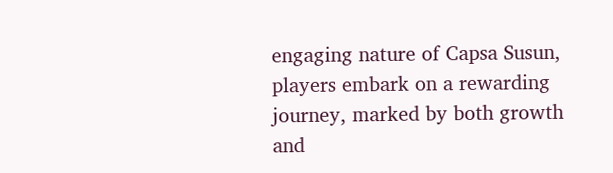engaging nature of Capsa Susun, players embark on a rewarding journey, marked by both growth and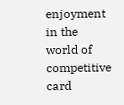enjoyment in the world of competitive card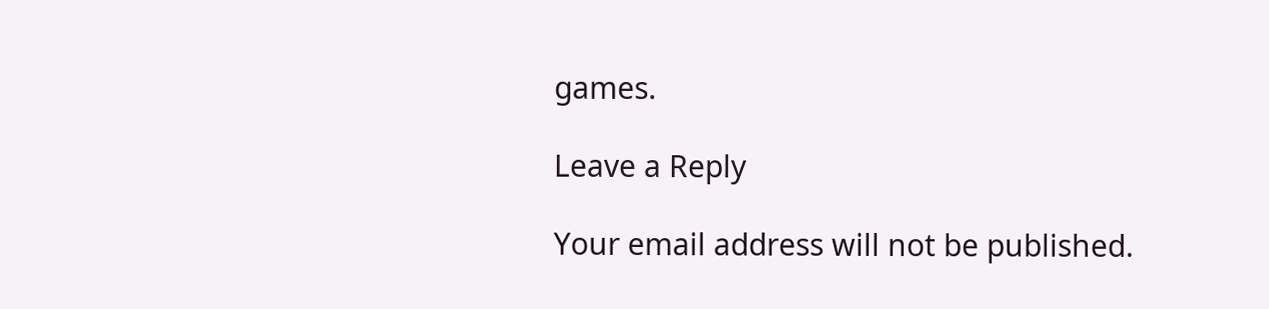games.

Leave a Reply

Your email address will not be published.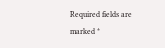Required fields are marked *